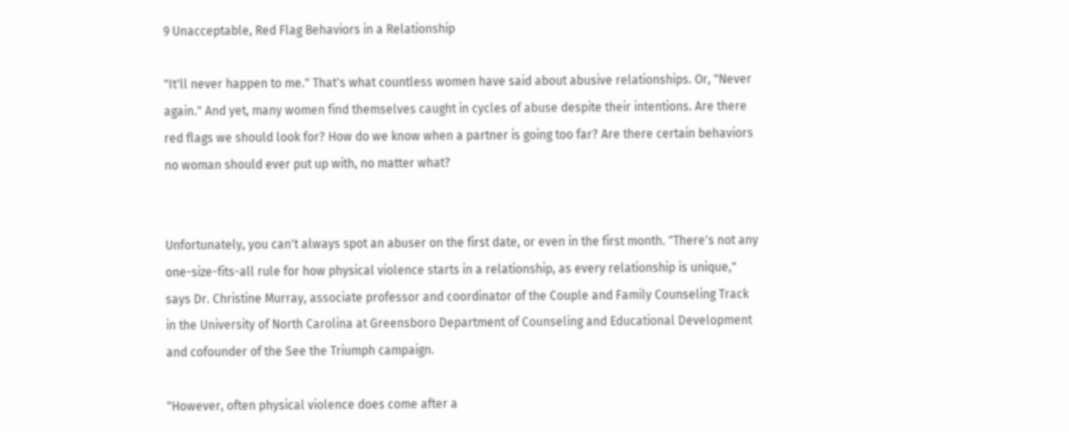9 Unacceptable, Red Flag Behaviors in a Relationship

"It'll never happen to me." That's what countless women have said about abusive relationships. Or, "Never again." And yet, many women find themselves caught in cycles of abuse despite their intentions. Are there red flags we should look for? How do we know when a partner is going too far? Are there certain behaviors no woman should ever put up with, no matter what?


Unfortunately, you can't always spot an abuser on the first date, or even in the first month. "There's not any one-size-fits-all rule for how physical violence starts in a relationship, as every relationship is unique," says Dr. Christine Murray, associate professor and coordinator of the Couple and Family Counseling Track in the University of North Carolina at Greensboro Department of Counseling and Educational Development and cofounder of the See the Triumph campaign.

"However, often physical violence does come after a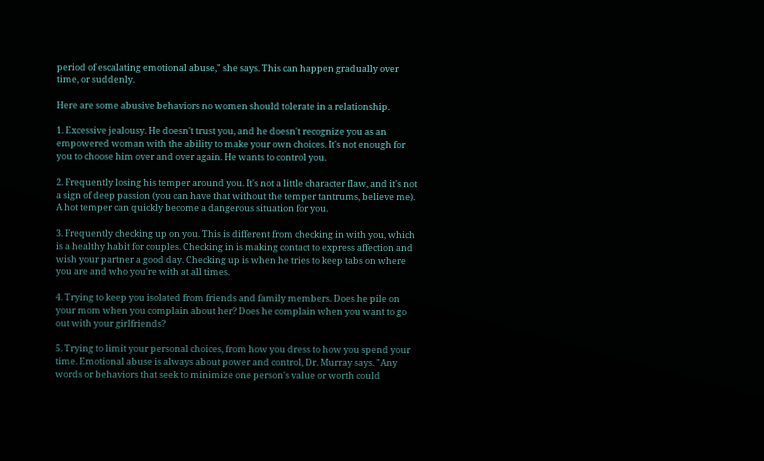period of escalating emotional abuse," she says. This can happen gradually over time, or suddenly.

Here are some abusive behaviors no women should tolerate in a relationship.

1. Excessive jealousy. He doesn't trust you, and he doesn't recognize you as an empowered woman with the ability to make your own choices. It's not enough for you to choose him over and over again. He wants to control you.

2. Frequently losing his temper around you. It's not a little character flaw, and it's not a sign of deep passion (you can have that without the temper tantrums, believe me). A hot temper can quickly become a dangerous situation for you.

3. Frequently checking up on you. This is different from checking in with you, which is a healthy habit for couples. Checking in is making contact to express affection and wish your partner a good day. Checking up is when he tries to keep tabs on where you are and who you're with at all times.

4. Trying to keep you isolated from friends and family members. Does he pile on your mom when you complain about her? Does he complain when you want to go out with your girlfriends?

5. Trying to limit your personal choices, from how you dress to how you spend your time. Emotional abuse is always about power and control, Dr. Murray says. "Any words or behaviors that seek to minimize one person's value or worth could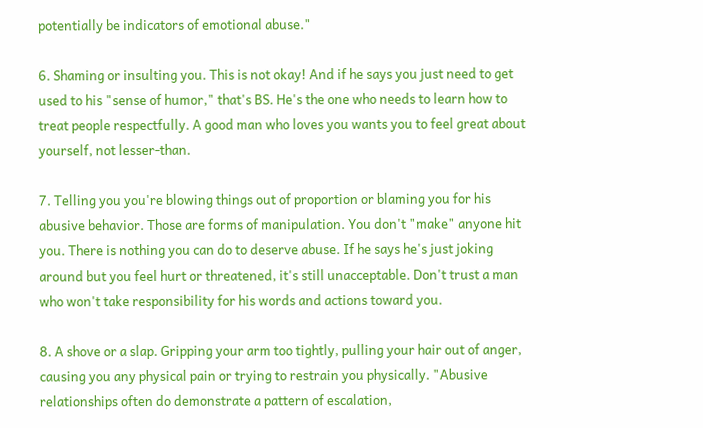potentially be indicators of emotional abuse."

6. Shaming or insulting you. This is not okay! And if he says you just need to get used to his "sense of humor," that's BS. He's the one who needs to learn how to treat people respectfully. A good man who loves you wants you to feel great about yourself, not lesser-than.

7. Telling you you're blowing things out of proportion or blaming you for his abusive behavior. Those are forms of manipulation. You don't "make" anyone hit you. There is nothing you can do to deserve abuse. If he says he's just joking around but you feel hurt or threatened, it's still unacceptable. Don't trust a man who won't take responsibility for his words and actions toward you.

8. A shove or a slap. Gripping your arm too tightly, pulling your hair out of anger, causing you any physical pain or trying to restrain you physically. "Abusive relationships often do demonstrate a pattern of escalation,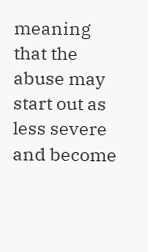meaning that the abuse may start out as less severe and become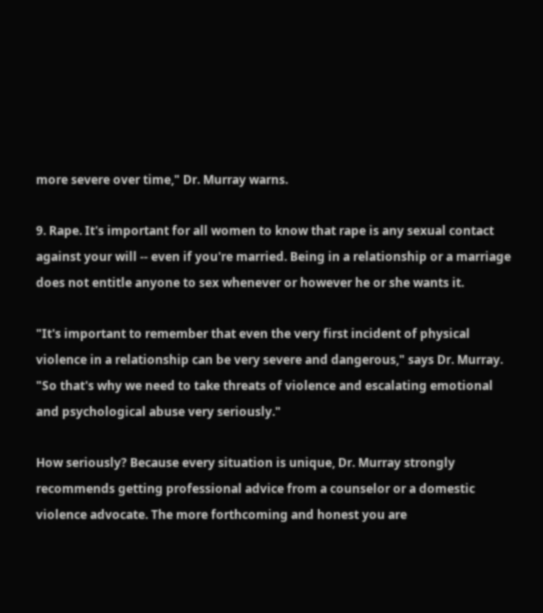more severe over time," Dr. Murray warns.

9. Rape. It's important for all women to know that rape is any sexual contact against your will -- even if you're married. Being in a relationship or a marriage does not entitle anyone to sex whenever or however he or she wants it.

"It's important to remember that even the very first incident of physical violence in a relationship can be very severe and dangerous," says Dr. Murray. "So that's why we need to take threats of violence and escalating emotional and psychological abuse very seriously."

How seriously? Because every situation is unique, Dr. Murray strongly recommends getting professional advice from a counselor or a domestic violence advocate. The more forthcoming and honest you are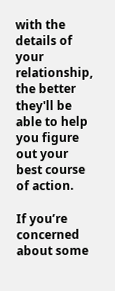with the details of your relationship, the better they'll be able to help you figure out your best course of action.

If you’re concerned about some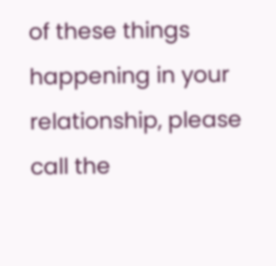of these things happening in your relationship, please call the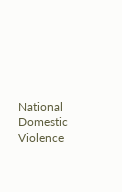National Domestic Violence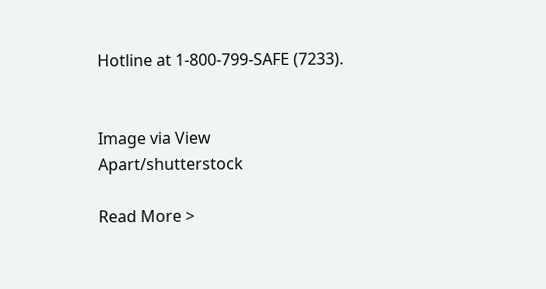Hotline at 1-800-799-SAFE (7233).


Image via View Apart/shutterstock

Read More >